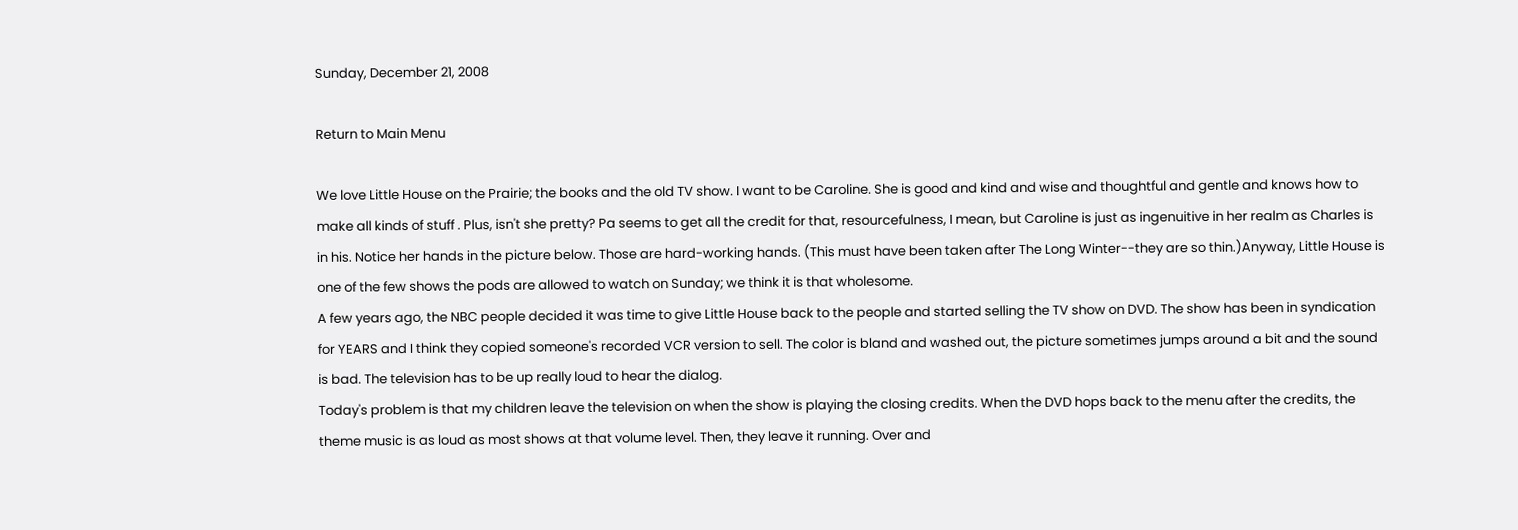Sunday, December 21, 2008

Return to Main Menu

We love Little House on the Prairie; the books and the old TV show. I want to be Caroline. She is good and kind and wise and thoughtful and gentle and knows how to make all kinds of stuff . Plus, isn't she pretty? Pa seems to get all the credit for that, resourcefulness, I mean, but Caroline is just as ingenuitive in her realm as Charles is in his. Notice her hands in the picture below. Those are hard-working hands. (This must have been taken after The Long Winter--they are so thin.)Anyway, Little House is one of the few shows the pods are allowed to watch on Sunday; we think it is that wholesome.
A few years ago, the NBC people decided it was time to give Little House back to the people and started selling the TV show on DVD. The show has been in syndication for YEARS and I think they copied someone's recorded VCR version to sell. The color is bland and washed out, the picture sometimes jumps around a bit and the sound is bad. The television has to be up really loud to hear the dialog.
Today's problem is that my children leave the television on when the show is playing the closing credits. When the DVD hops back to the menu after the credits, the theme music is as loud as most shows at that volume level. Then, they leave it running. Over and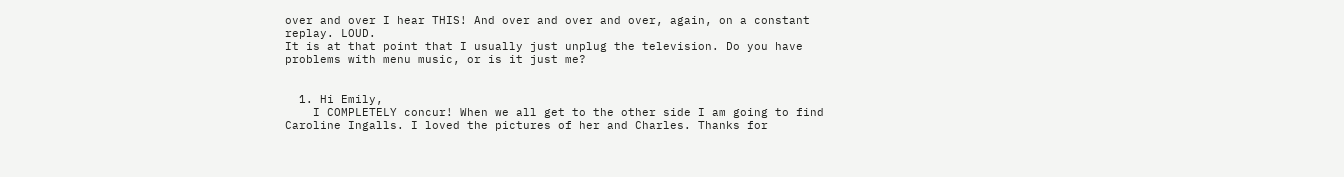over and over I hear THIS! And over and over and over, again, on a constant replay. LOUD.
It is at that point that I usually just unplug the television. Do you have problems with menu music, or is it just me?


  1. Hi Emily,
    I COMPLETELY concur! When we all get to the other side I am going to find Caroline Ingalls. I loved the pictures of her and Charles. Thanks for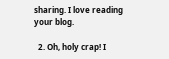sharing. I love reading your blog.

  2. Oh, holy crap! I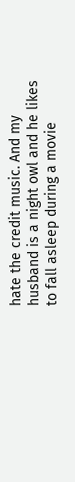hate the credit music. And my husband is a night owl and he likes to fall asleep during a movie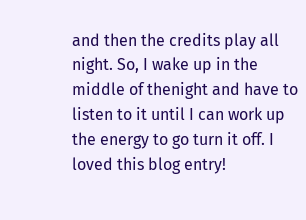and then the credits play all night. So, I wake up in the middle of thenight and have to listen to it until I can work up the energy to go turn it off. I loved this blog entry!